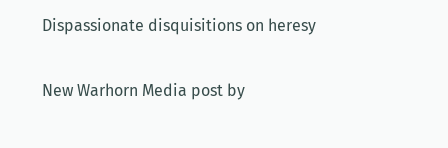Dispassionate disquisitions on heresy

New Warhorn Media post by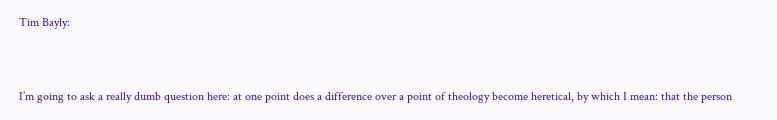Tim Bayly:


I’m going to ask a really dumb question here: at one point does a difference over a point of theology become heretical, by which I mean: that the person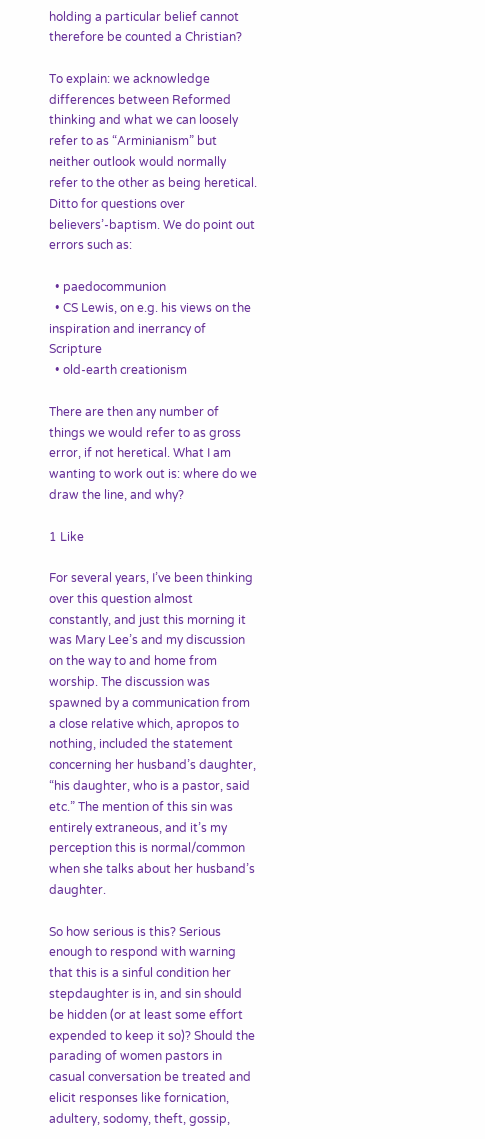holding a particular belief cannot therefore be counted a Christian?

To explain: we acknowledge differences between Reformed thinking and what we can loosely refer to as “Arminianism” but neither outlook would normally refer to the other as being heretical. Ditto for questions over believers’-baptism. We do point out errors such as:

  • paedocommunion
  • CS Lewis, on e.g. his views on the inspiration and inerrancy of Scripture
  • old-earth creationism

There are then any number of things we would refer to as gross error, if not heretical. What I am wanting to work out is: where do we draw the line, and why?

1 Like

For several years, I’ve been thinking over this question almost constantly, and just this morning it was Mary Lee’s and my discussion on the way to and home from worship. The discussion was spawned by a communication from a close relative which, apropos to nothing, included the statement concerning her husband’s daughter, “his daughter, who is a pastor, said etc.” The mention of this sin was entirely extraneous, and it’s my perception this is normal/common when she talks about her husband’s daughter.

So how serious is this? Serious enough to respond with warning that this is a sinful condition her stepdaughter is in, and sin should be hidden (or at least some effort expended to keep it so)? Should the parading of women pastors in casual conversation be treated and elicit responses like fornication, adultery, sodomy, theft, gossip,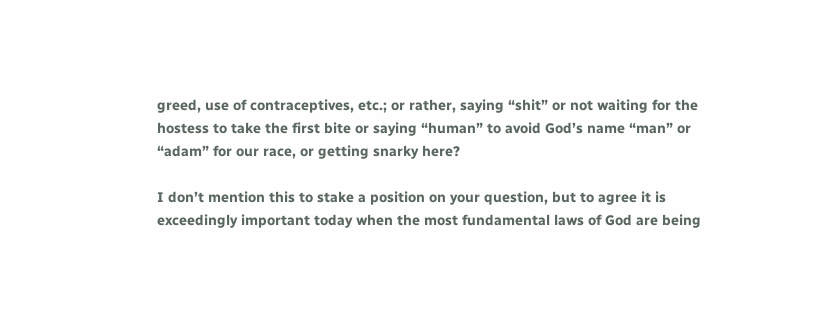greed, use of contraceptives, etc.; or rather, saying “shit” or not waiting for the hostess to take the first bite or saying “human” to avoid God’s name “man” or “adam” for our race, or getting snarky here?

I don’t mention this to stake a position on your question, but to agree it is exceedingly important today when the most fundamental laws of God are being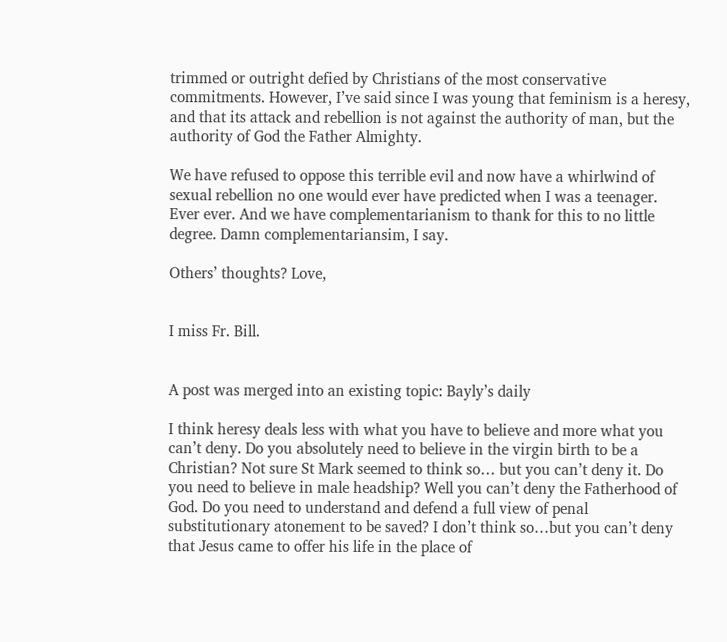trimmed or outright defied by Christians of the most conservative commitments. However, I’ve said since I was young that feminism is a heresy, and that its attack and rebellion is not against the authority of man, but the authority of God the Father Almighty.

We have refused to oppose this terrible evil and now have a whirlwind of sexual rebellion no one would ever have predicted when I was a teenager. Ever ever. And we have complementarianism to thank for this to no little degree. Damn complementariansim, I say.

Others’ thoughts? Love,


I miss Fr. Bill.


A post was merged into an existing topic: Bayly’s daily

I think heresy deals less with what you have to believe and more what you can’t deny. Do you absolutely need to believe in the virgin birth to be a Christian? Not sure St Mark seemed to think so… but you can’t deny it. Do you need to believe in male headship? Well you can’t deny the Fatherhood of God. Do you need to understand and defend a full view of penal substitutionary atonement to be saved? I don’t think so…but you can’t deny that Jesus came to offer his life in the place of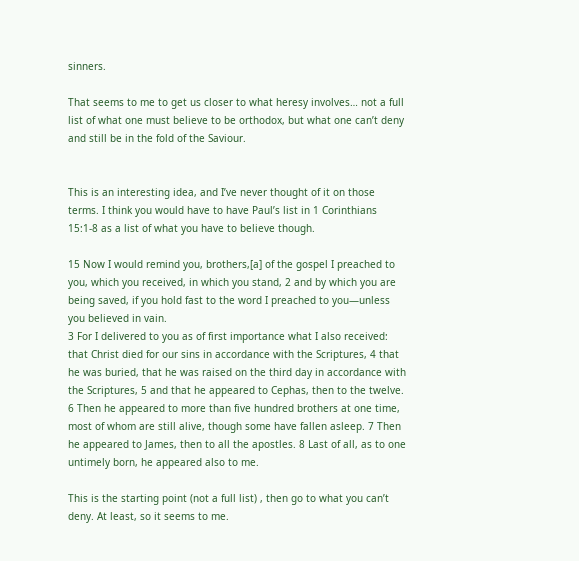sinners.

That seems to me to get us closer to what heresy involves… not a full list of what one must believe to be orthodox, but what one can’t deny and still be in the fold of the Saviour.


This is an interesting idea, and I’ve never thought of it on those terms. I think you would have to have Paul’s list in 1 Corinthians 15:1-8 as a list of what you have to believe though.

15 Now I would remind you, brothers,[a] of the gospel I preached to you, which you received, in which you stand, 2 and by which you are being saved, if you hold fast to the word I preached to you—unless you believed in vain.
3 For I delivered to you as of first importance what I also received: that Christ died for our sins in accordance with the Scriptures, 4 that he was buried, that he was raised on the third day in accordance with the Scriptures, 5 and that he appeared to Cephas, then to the twelve. 6 Then he appeared to more than five hundred brothers at one time, most of whom are still alive, though some have fallen asleep. 7 Then he appeared to James, then to all the apostles. 8 Last of all, as to one untimely born, he appeared also to me.

This is the starting point (not a full list) , then go to what you can’t deny. At least, so it seems to me.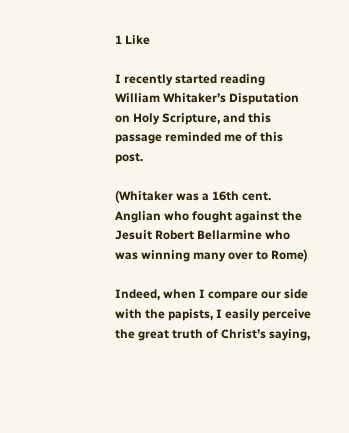1 Like

I recently started reading William Whitaker’s Disputation on Holy Scripture, and this passage reminded me of this post.

(Whitaker was a 16th cent. Anglian who fought against the Jesuit Robert Bellarmine who was winning many over to Rome)

Indeed, when I compare our side with the papists, I easily perceive the great truth of Christ’s saying,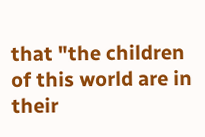that "the children of this world are in their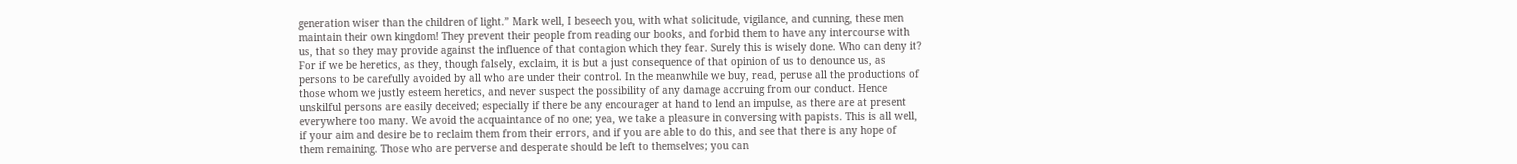generation wiser than the children of light.” Mark well, I beseech you, with what solicitude, vigilance, and cunning, these men maintain their own kingdom! They prevent their people from reading our books, and forbid them to have any intercourse with us, that so they may provide against the influence of that contagion which they fear. Surely this is wisely done. Who can deny it? For if we be heretics, as they, though falsely, exclaim, it is but a just consequence of that opinion of us to denounce us, as persons to be carefully avoided by all who are under their control. In the meanwhile we buy, read, peruse all the productions of those whom we justly esteem heretics, and never suspect the possibility of any damage accruing from our conduct. Hence unskilful persons are easily deceived; especially if there be any encourager at hand to lend an impulse, as there are at present everywhere too many. We avoid the acquaintance of no one; yea, we take a pleasure in conversing with papists. This is all well, if your aim and desire be to reclaim them from their errors, and if you are able to do this, and see that there is any hope of them remaining. Those who are perverse and desperate should be left to themselves; you can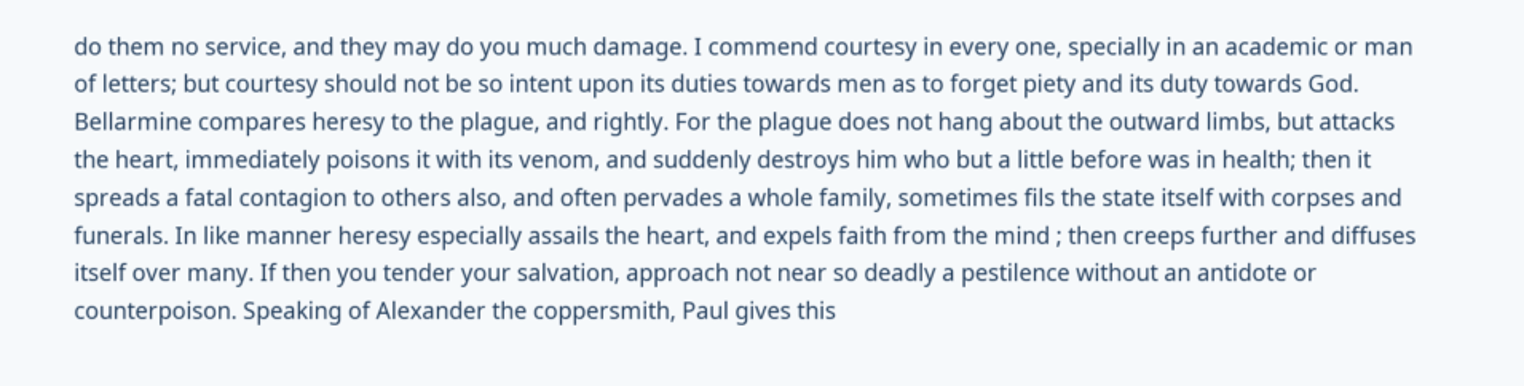do them no service, and they may do you much damage. I commend courtesy in every one, specially in an academic or man of letters; but courtesy should not be so intent upon its duties towards men as to forget piety and its duty towards God. Bellarmine compares heresy to the plague, and rightly. For the plague does not hang about the outward limbs, but attacks the heart, immediately poisons it with its venom, and suddenly destroys him who but a little before was in health; then it spreads a fatal contagion to others also, and often pervades a whole family, sometimes fils the state itself with corpses and funerals. In like manner heresy especially assails the heart, and expels faith from the mind ; then creeps further and diffuses itself over many. If then you tender your salvation, approach not near so deadly a pestilence without an antidote or counterpoison. Speaking of Alexander the coppersmith, Paul gives this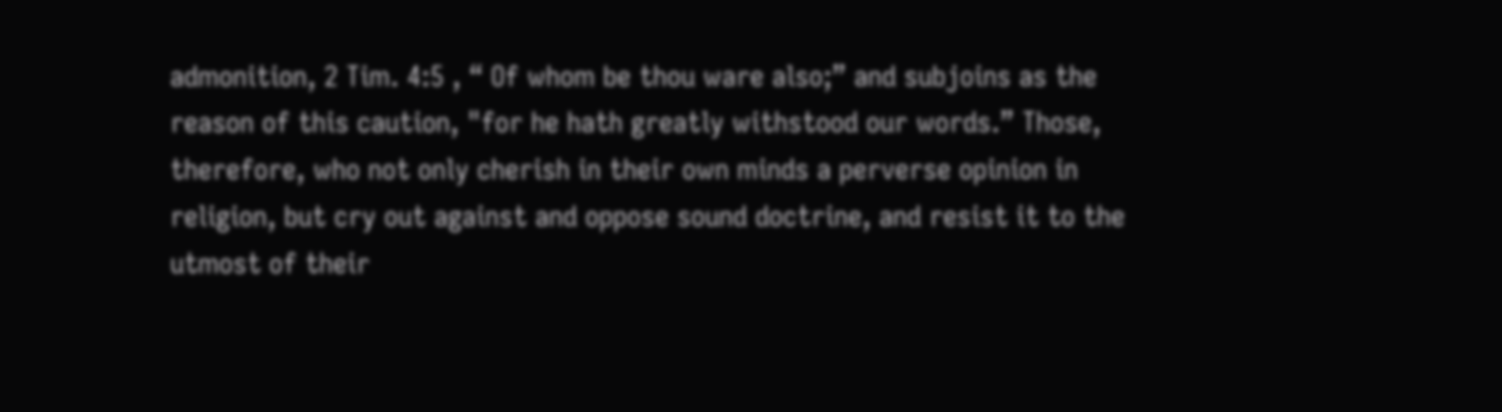admonition, 2 Tim. 4:5 , “ Of whom be thou ware also;” and subjoins as the reason of this caution, "for he hath greatly withstood our words.” Those, therefore, who not only cherish in their own minds a perverse opinion in religion, but cry out against and oppose sound doctrine, and resist it to the utmost of their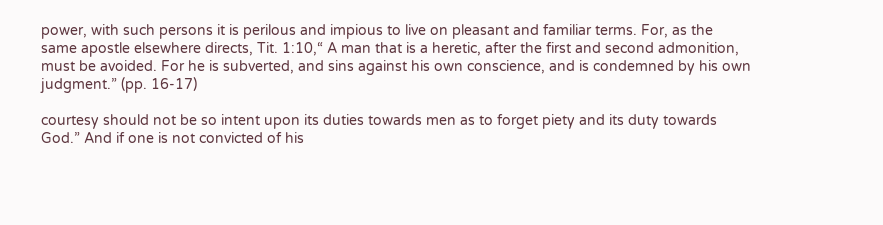power, with such persons it is perilous and impious to live on pleasant and familiar terms. For, as the same apostle elsewhere directs, Tit. 1:10,“ A man that is a heretic, after the first and second admonition, must be avoided. For he is subverted, and sins against his own conscience, and is condemned by his own judgment.” (pp. 16-17)

courtesy should not be so intent upon its duties towards men as to forget piety and its duty towards God.” And if one is not convicted of his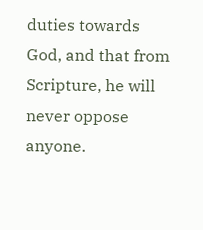duties towards God, and that from Scripture, he will never oppose anyone.